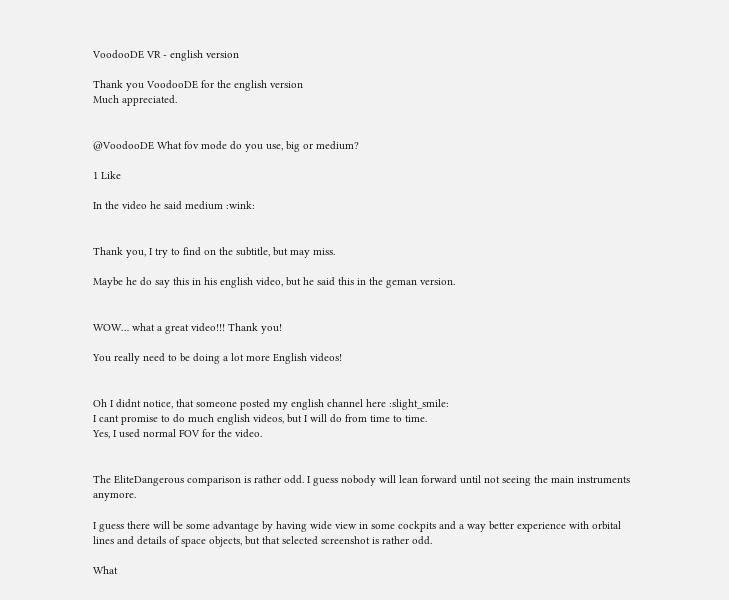VoodooDE VR - english version

Thank you VoodooDE for the english version
Much appreciated.


@VoodooDE What fov mode do you use, big or medium?

1 Like

In the video he said medium :wink:


Thank you, I try to find on the subtitle, but may miss.

Maybe he do say this in his english video, but he said this in the geman version.


WOW… what a great video!!! Thank you!

You really need to be doing a lot more English videos!


Oh I didnt notice, that someone posted my english channel here :slight_smile:
I cant promise to do much english videos, but I will do from time to time.
Yes, I used normal FOV for the video.


The EliteDangerous comparison is rather odd. I guess nobody will lean forward until not seeing the main instruments anymore.

I guess there will be some advantage by having wide view in some cockpits and a way better experience with orbital lines and details of space objects, but that selected screenshot is rather odd.

What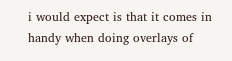i would expect is that it comes in handy when doing overlays of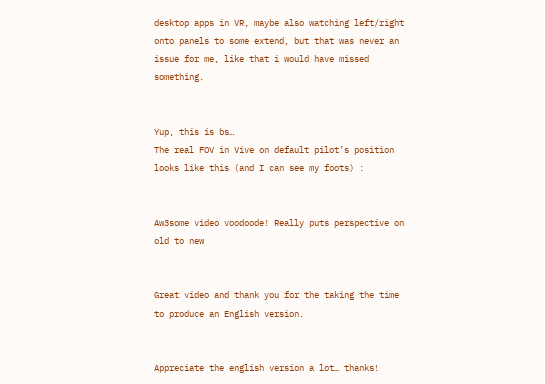desktop apps in VR, maybe also watching left/right onto panels to some extend, but that was never an issue for me, like that i would have missed something.


Yup, this is bs…
The real FOV in Vive on default pilot’s position looks like this (and I can see my foots) :


Aw3some video voodoode! Really puts perspective on old to new


Great video and thank you for the taking the time to produce an English version.


Appreciate the english version a lot… thanks!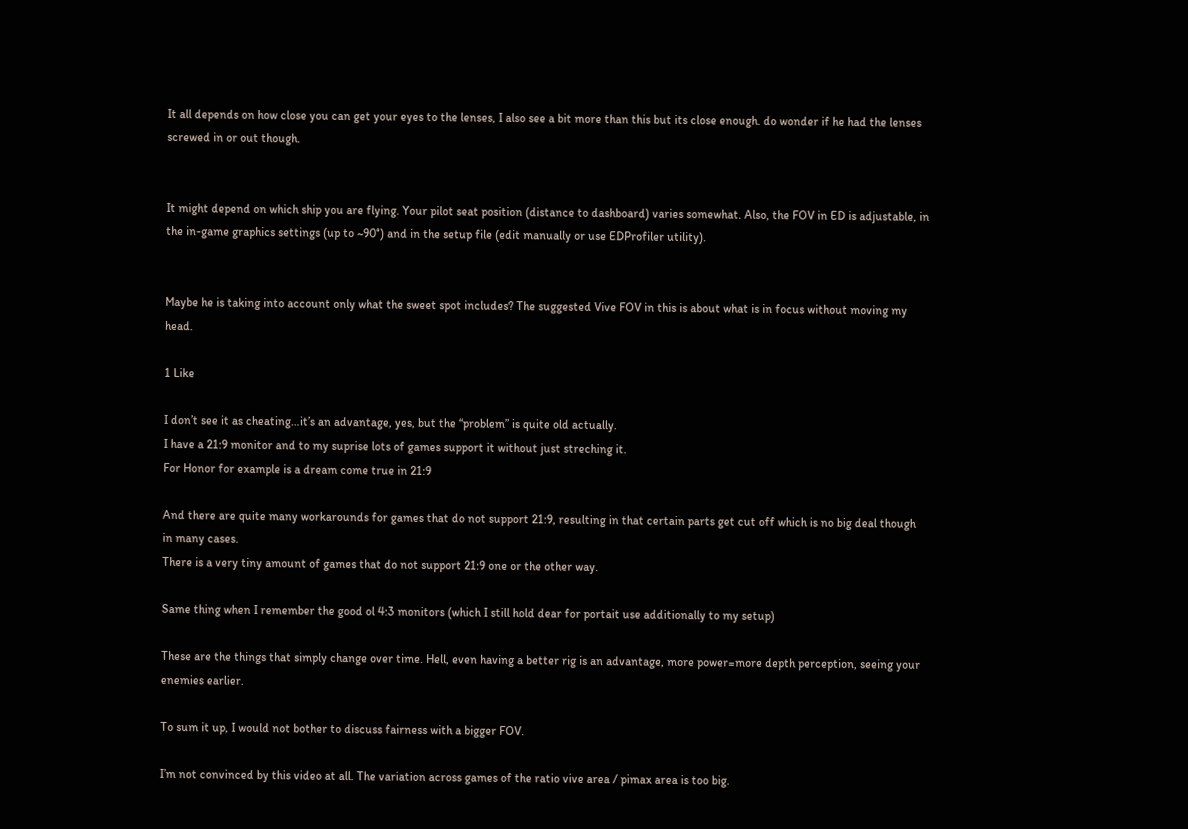It all depends on how close you can get your eyes to the lenses, I also see a bit more than this but its close enough. do wonder if he had the lenses screwed in or out though.


It might depend on which ship you are flying. Your pilot seat position (distance to dashboard) varies somewhat. Also, the FOV in ED is adjustable, in the in-game graphics settings (up to ~90°) and in the setup file (edit manually or use EDProfiler utility).


Maybe he is taking into account only what the sweet spot includes? The suggested Vive FOV in this is about what is in focus without moving my head.

1 Like

I don’t see it as cheating…it’s an advantage, yes, but the “problem” is quite old actually.
I have a 21:9 monitor and to my suprise lots of games support it without just streching it.
For Honor for example is a dream come true in 21:9

And there are quite many workarounds for games that do not support 21:9, resulting in that certain parts get cut off which is no big deal though in many cases.
There is a very tiny amount of games that do not support 21:9 one or the other way.

Same thing when I remember the good ol 4:3 monitors (which I still hold dear for portait use additionally to my setup)

These are the things that simply change over time. Hell, even having a better rig is an advantage, more power=more depth perception, seeing your enemies earlier.

To sum it up, I would not bother to discuss fairness with a bigger FOV.

I’m not convinced by this video at all. The variation across games of the ratio vive area / pimax area is too big.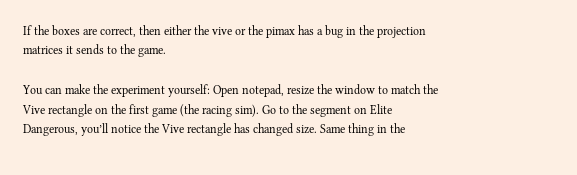If the boxes are correct, then either the vive or the pimax has a bug in the projection matrices it sends to the game.

You can make the experiment yourself: Open notepad, resize the window to match the Vive rectangle on the first game (the racing sim). Go to the segment on Elite Dangerous, you’ll notice the Vive rectangle has changed size. Same thing in the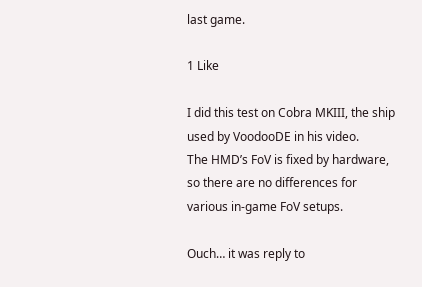last game.

1 Like

I did this test on Cobra MKIII, the ship used by VoodooDE in his video.
The HMD’s FoV is fixed by hardware, so there are no differences for various in-game FoV setups.

Ouch… it was reply to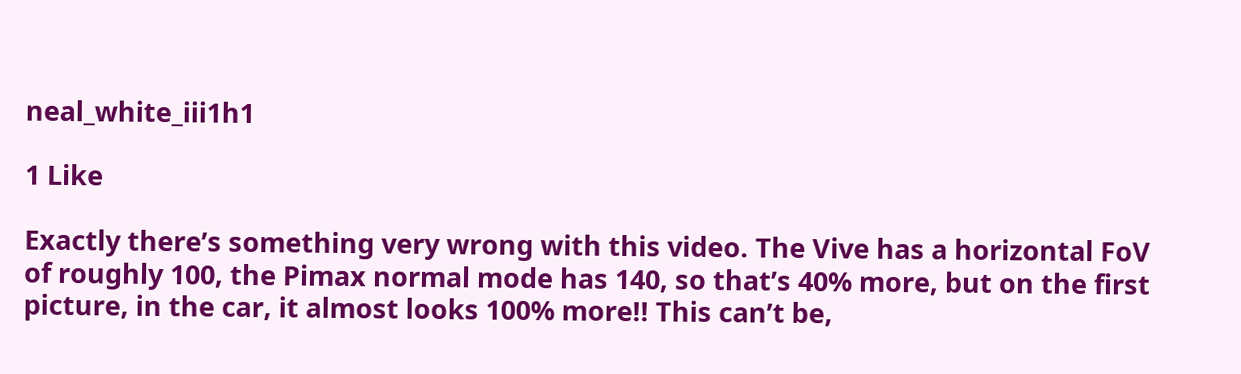neal_white_iii1h1

1 Like

Exactly there’s something very wrong with this video. The Vive has a horizontal FoV of roughly 100, the Pimax normal mode has 140, so that’s 40% more, but on the first picture, in the car, it almost looks 100% more!! This can’t be,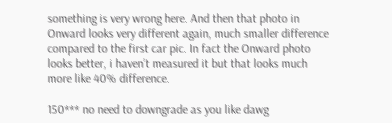something is very wrong here. And then that photo in Onward looks very different again, much smaller difference compared to the first car pic. In fact the Onward photo looks better, i haven’t measured it but that looks much more like 40% difference.

150*** no need to downgrade as you like dawg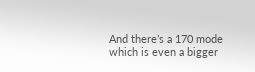And there’s a 170 mode which is even a bigger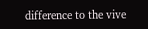difference to the vive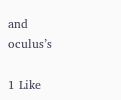and oculus’s

1 Like